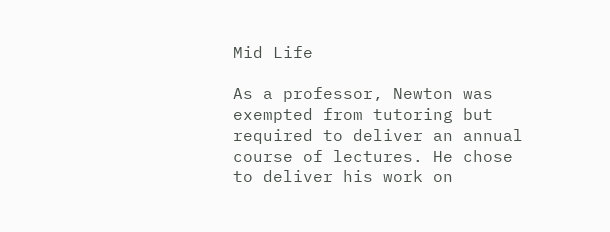Mid Life

As a professor, Newton was exempted from tutoring but required to deliver an annual course of lectures. He chose to deliver his work on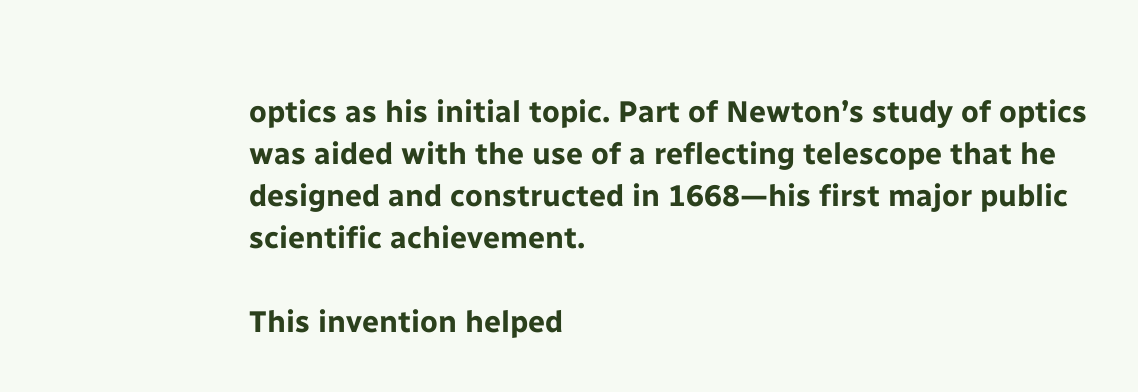optics as his initial topic. Part of Newton’s study of optics was aided with the use of a reflecting telescope that he designed and constructed in 1668—his first major public scientific achievement.

This invention helped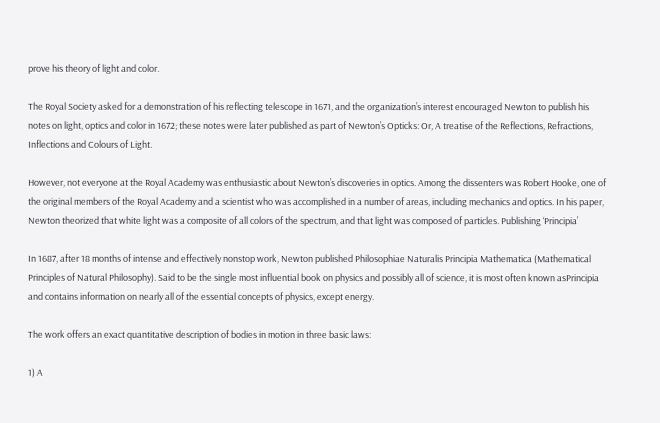prove his theory of light and color.

The Royal Society asked for a demonstration of his reflecting telescope in 1671, and the organization’s interest encouraged Newton to publish his notes on light, optics and color in 1672; these notes were later published as part of Newton’s Opticks: Or, A treatise of the Reflections, Refractions, Inflections and Colours of Light.

However, not everyone at the Royal Academy was enthusiastic about Newton’s discoveries in optics. Among the dissenters was Robert Hooke, one of the original members of the Royal Academy and a scientist who was accomplished in a number of areas, including mechanics and optics. In his paper, Newton theorized that white light was a composite of all colors of the spectrum, and that light was composed of particles. Publishing ‘Principia’

In 1687, after 18 months of intense and effectively nonstop work, Newton published Philosophiae Naturalis Principia Mathematica (Mathematical Principles of Natural Philosophy). Said to be the single most influential book on physics and possibly all of science, it is most often known asPrincipia and contains information on nearly all of the essential concepts of physics, except energy.

The work offers an exact quantitative description of bodies in motion in three basic laws:

1) A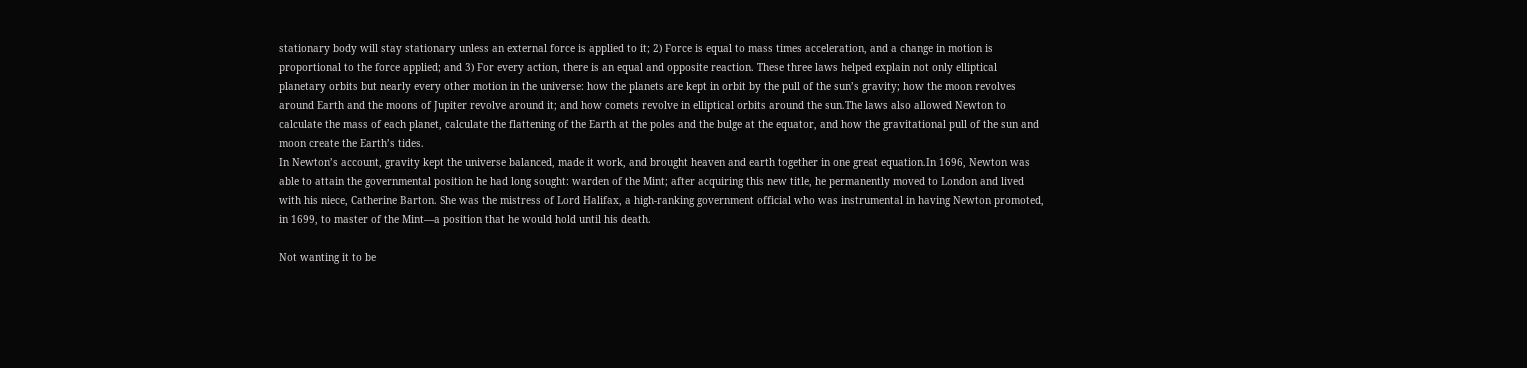stationary body will stay stationary unless an external force is applied to it; 2) Force is equal to mass times acceleration, and a change in motion is proportional to the force applied; and 3) For every action, there is an equal and opposite reaction. These three laws helped explain not only elliptical planetary orbits but nearly every other motion in the universe: how the planets are kept in orbit by the pull of the sun’s gravity; how the moon revolves around Earth and the moons of Jupiter revolve around it; and how comets revolve in elliptical orbits around the sun.The laws also allowed Newton to calculate the mass of each planet, calculate the flattening of the Earth at the poles and the bulge at the equator, and how the gravitational pull of the sun and moon create the Earth’s tides.
In Newton’s account, gravity kept the universe balanced, made it work, and brought heaven and earth together in one great equation.In 1696, Newton was able to attain the governmental position he had long sought: warden of the Mint; after acquiring this new title, he permanently moved to London and lived with his niece, Catherine Barton. She was the mistress of Lord Halifax, a high-ranking government official who was instrumental in having Newton promoted, in 1699, to master of the Mint—a position that he would hold until his death.

Not wanting it to be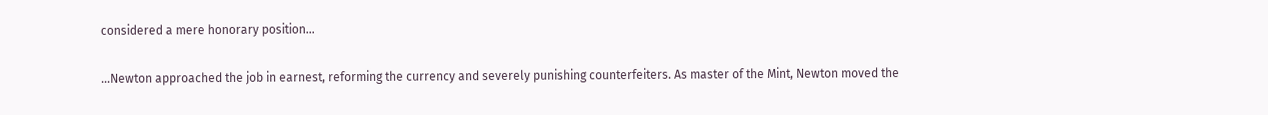considered a mere honorary position…

…Newton approached the job in earnest, reforming the currency and severely punishing counterfeiters. As master of the Mint, Newton moved the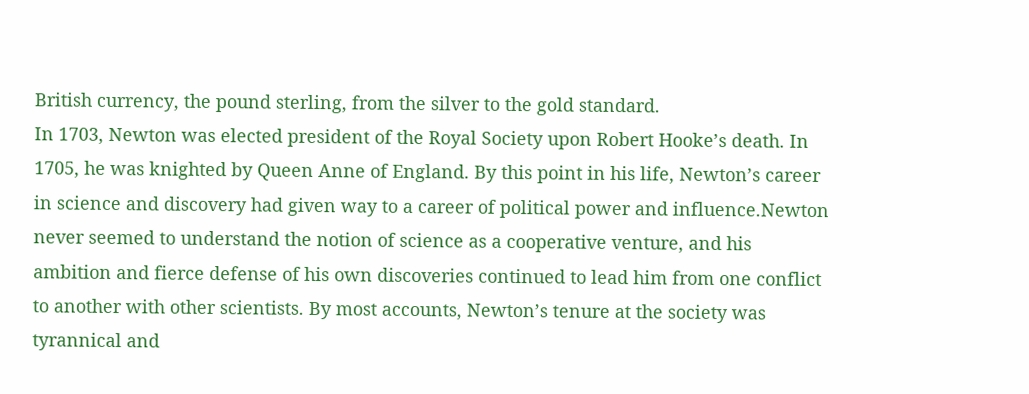British currency, the pound sterling, from the silver to the gold standard.
In 1703, Newton was elected president of the Royal Society upon Robert Hooke’s death. In 1705, he was knighted by Queen Anne of England. By this point in his life, Newton’s career in science and discovery had given way to a career of political power and influence.Newton never seemed to understand the notion of science as a cooperative venture, and his ambition and fierce defense of his own discoveries continued to lead him from one conflict to another with other scientists. By most accounts, Newton’s tenure at the society was tyrannical and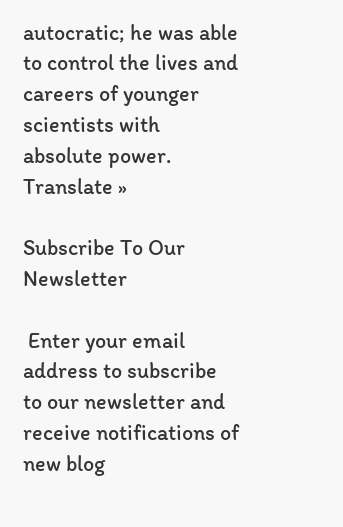autocratic; he was able to control the lives and careers of younger scientists with absolute power.
Translate »

Subscribe To Our Newsletter

 Enter your email address to subscribe to our newsletter and receive notifications of new blog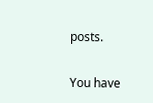posts.

You have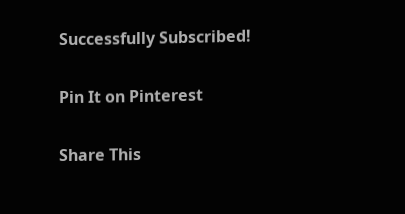Successfully Subscribed!

Pin It on Pinterest

Share This